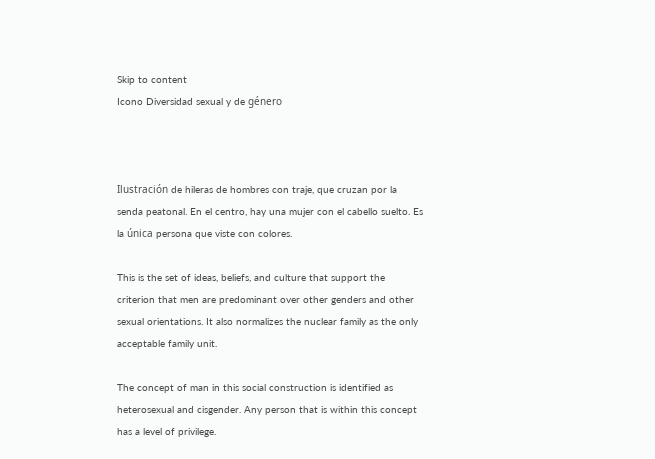Skip to content
Icono Diversidad sexual y de género



Ilustración de hileras de hombres con traje, que cruzan por la senda peatonal. En el centro, hay una mujer con el cabello suelto. Es la única persona que viste con colores.

This is the set of ideas, beliefs, and culture that support the criterion that men are predominant over other genders and other sexual orientations. It also normalizes the nuclear family as the only acceptable family unit.

The concept of man in this social construction is identified as heterosexual and cisgender. Any person that is within this concept has a level of privilege.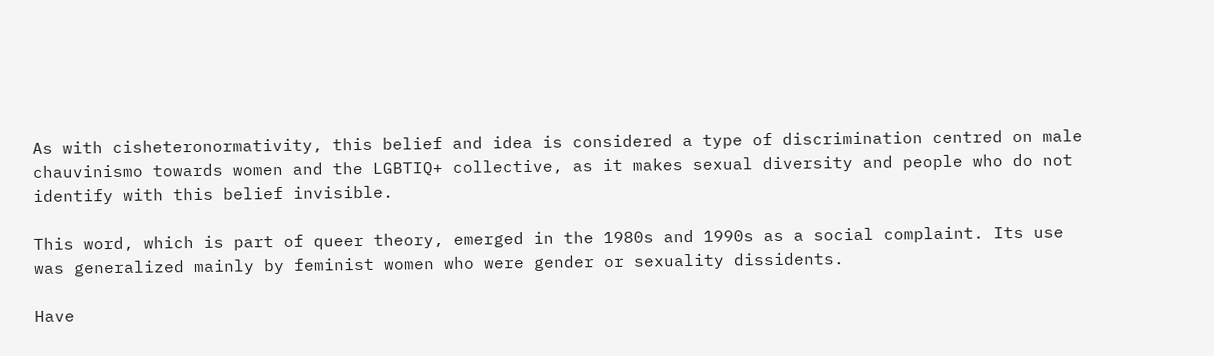As with cisheteronormativity, this belief and idea is considered a type of discrimination centred on male chauvinismo towards women and the LGBTIQ+ collective, as it makes sexual diversity and people who do not identify with this belief invisible.

This word, which is part of queer theory, emerged in the 1980s and 1990s as a social complaint. Its use was generalized mainly by feminist women who were gender or sexuality dissidents.

Have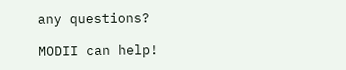any questions?

MODII can help!